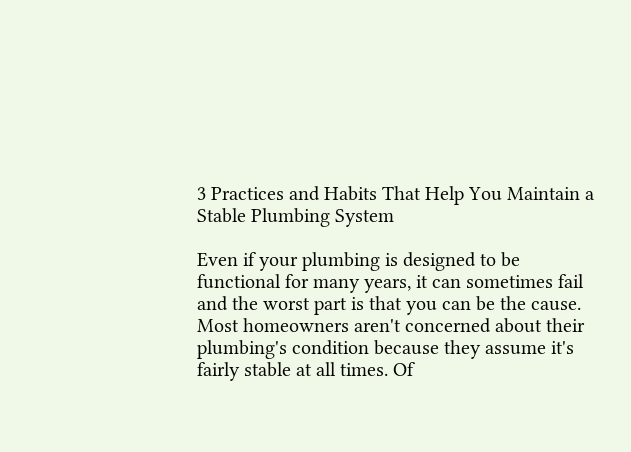3 Practices and Habits That Help You Maintain a Stable Plumbing System

Even if your plumbing is designed to be functional for many years, it can sometimes fail and the worst part is that you can be the cause. Most homeowners aren't concerned about their plumbing's condition because they assume it's fairly stable at all times. Of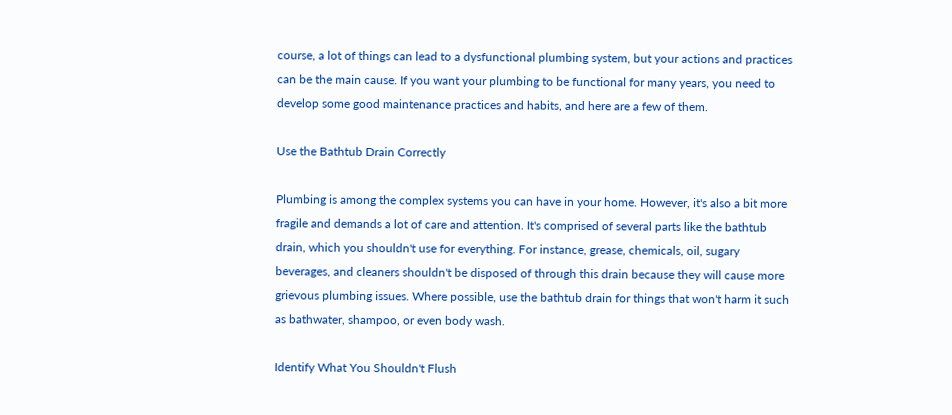course, a lot of things can lead to a dysfunctional plumbing system, but your actions and practices can be the main cause. If you want your plumbing to be functional for many years, you need to develop some good maintenance practices and habits, and here are a few of them.

Use the Bathtub Drain Correctly

Plumbing is among the complex systems you can have in your home. However, it's also a bit more fragile and demands a lot of care and attention. It's comprised of several parts like the bathtub drain, which you shouldn't use for everything. For instance, grease, chemicals, oil, sugary beverages, and cleaners shouldn't be disposed of through this drain because they will cause more grievous plumbing issues. Where possible, use the bathtub drain for things that won't harm it such as bathwater, shampoo, or even body wash.

Identify What You Shouldn't Flush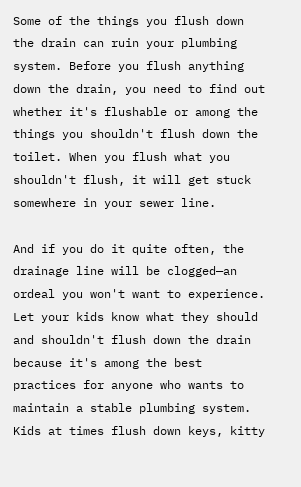Some of the things you flush down the drain can ruin your plumbing system. Before you flush anything down the drain, you need to find out whether it's flushable or among the things you shouldn't flush down the toilet. When you flush what you shouldn't flush, it will get stuck somewhere in your sewer line.

And if you do it quite often, the drainage line will be clogged—an ordeal you won't want to experience. Let your kids know what they should and shouldn't flush down the drain because it's among the best practices for anyone who wants to maintain a stable plumbing system. Kids at times flush down keys, kitty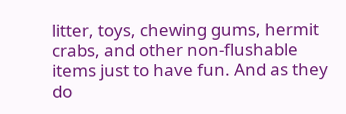litter, toys, chewing gums, hermit crabs, and other non-flushable items just to have fun. And as they do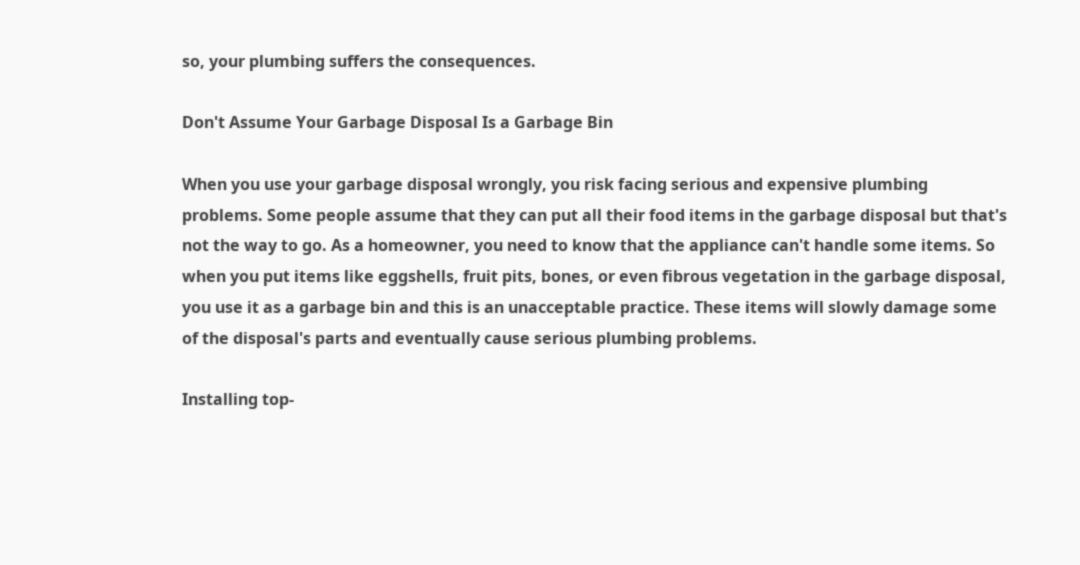so, your plumbing suffers the consequences.

Don't Assume Your Garbage Disposal Is a Garbage Bin

When you use your garbage disposal wrongly, you risk facing serious and expensive plumbing problems. Some people assume that they can put all their food items in the garbage disposal but that's not the way to go. As a homeowner, you need to know that the appliance can't handle some items. So when you put items like eggshells, fruit pits, bones, or even fibrous vegetation in the garbage disposal, you use it as a garbage bin and this is an unacceptable practice. These items will slowly damage some of the disposal's parts and eventually cause serious plumbing problems.

Installing top-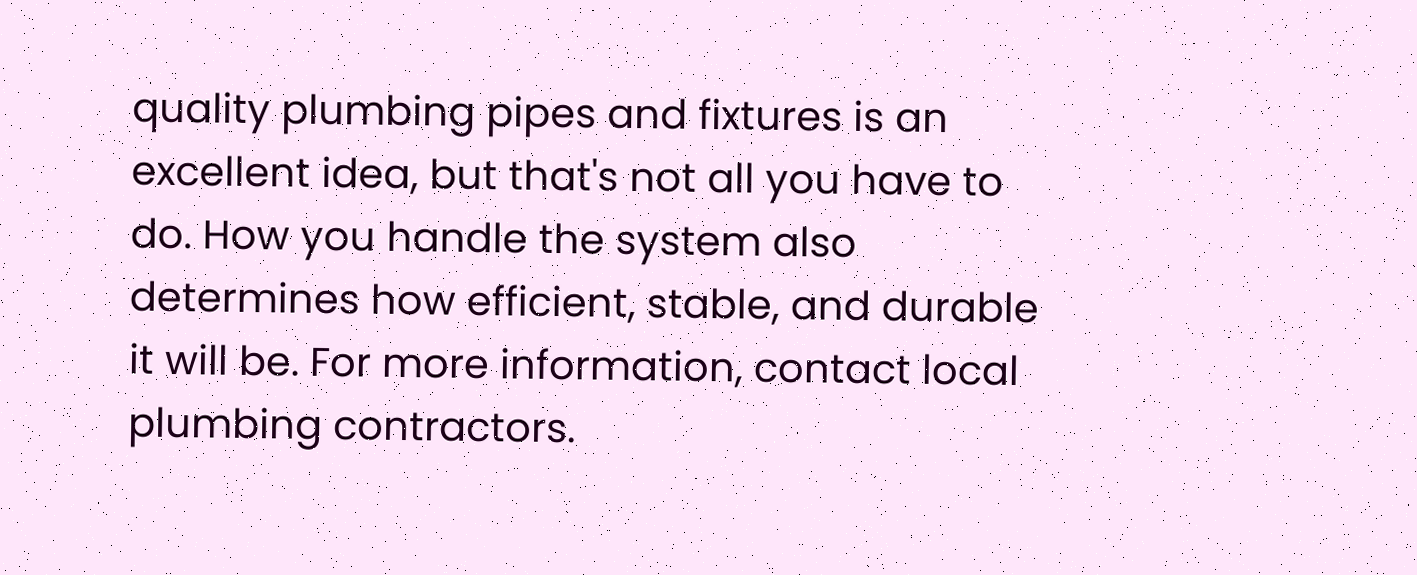quality plumbing pipes and fixtures is an excellent idea, but that's not all you have to do. How you handle the system also determines how efficient, stable, and durable it will be. For more information, contact local plumbing contractors.